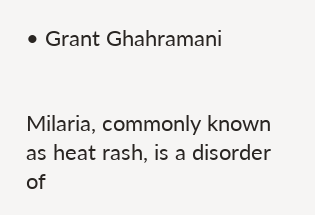• Grant Ghahramani


Milaria, commonly known as heat rash, is a disorder of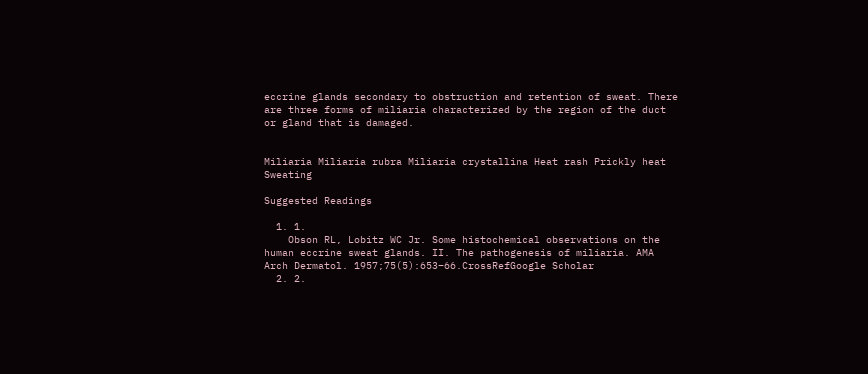eccrine glands secondary to obstruction and retention of sweat. There are three forms of miliaria characterized by the region of the duct or gland that is damaged.


Miliaria Miliaria rubra Miliaria crystallina Heat rash Prickly heat Sweating

Suggested Readings

  1. 1.
    Obson RL, Lobitz WC Jr. Some histochemical observations on the human eccrine sweat glands. II. The pathogenesis of miliaria. AMA Arch Dermatol. 1957;75(5):653–66.CrossRefGoogle Scholar
  2. 2.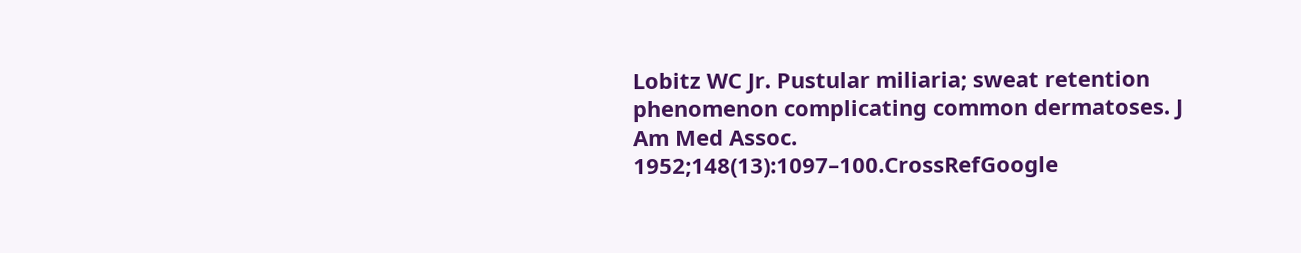Lobitz WC Jr. Pustular miliaria; sweat retention phenomenon complicating common dermatoses. J Am Med Assoc. 1952;148(13):1097–100.CrossRefGoogle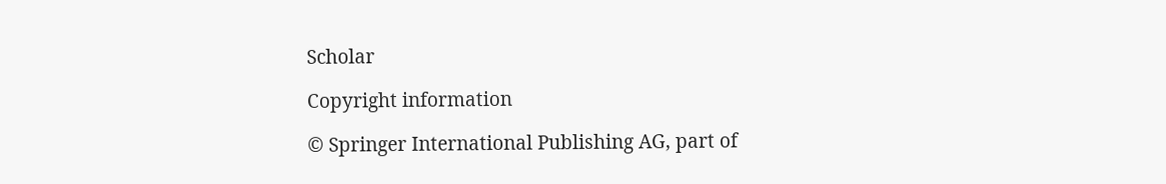Scholar

Copyright information

© Springer International Publishing AG, part of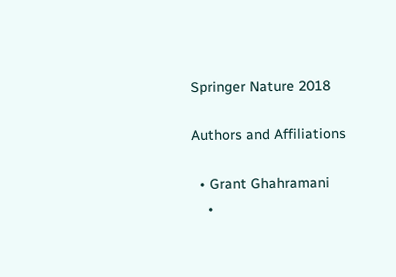Springer Nature 2018

Authors and Affiliations

  • Grant Ghahramani
    •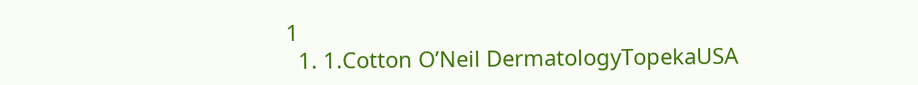1
  1. 1.Cotton O’Neil DermatologyTopekaUSA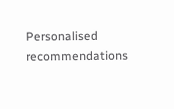Personalised recommendations